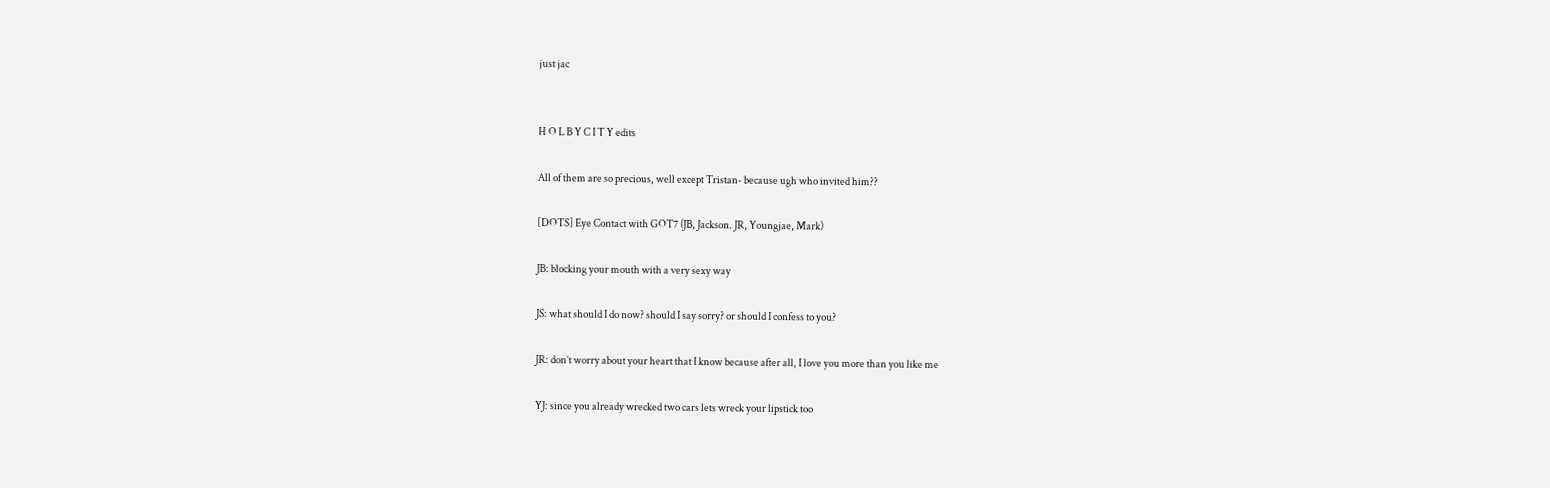just jac


H O L B Y C I T Y edits

All of them are so precious, well except Tristan- because ugh who invited him??

[DOTS] Eye Contact with GOT7 (JB, Jackson. JR, Youngjae, Mark)

JB: blocking your mouth with a very sexy way

JS: what should I do now? should I say sorry? or should I confess to you?

JR: don’t worry about your heart that I know because after all, I love you more than you like me

YJ: since you already wrecked two cars lets wreck your lipstick too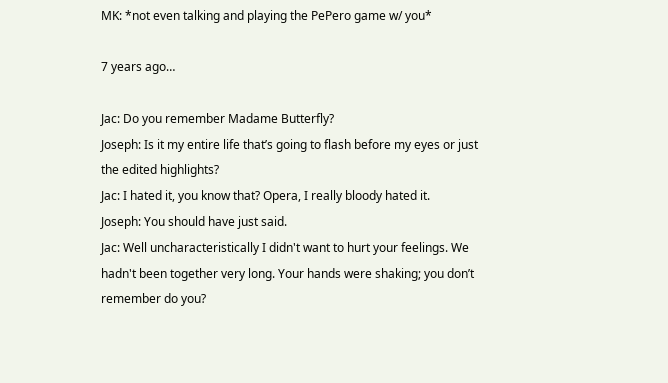MK: *not even talking and playing the PePero game w/ you*

7 years ago…

Jac: Do you remember Madame Butterfly?
Joseph: Is it my entire life that’s going to flash before my eyes or just the edited highlights?
Jac: I hated it, you know that? Opera, I really bloody hated it.
Joseph: You should have just said.
Jac: Well uncharacteristically I didn't want to hurt your feelings. We hadn't been together very long. Your hands were shaking; you don’t remember do you?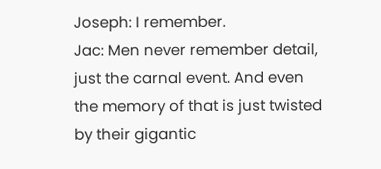Joseph: I remember.
Jac: Men never remember detail, just the carnal event. And even the memory of that is just twisted by their gigantic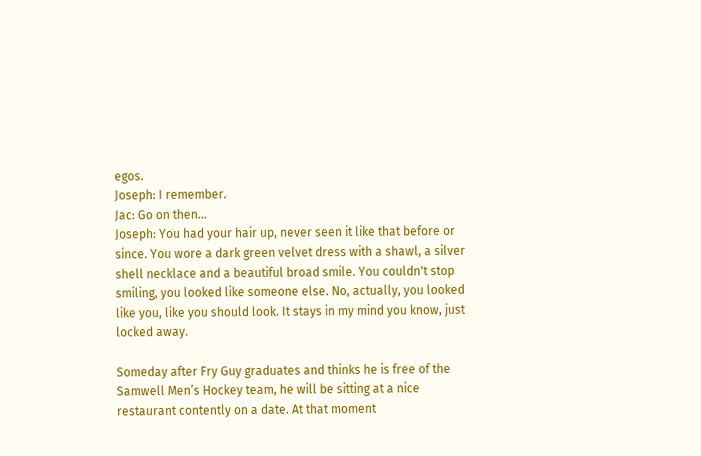egos.
Joseph: I remember.
Jac: Go on then…
Joseph: You had your hair up, never seen it like that before or since. You wore a dark green velvet dress with a shawl, a silver shell necklace and a beautiful broad smile. You couldn't stop smiling, you looked like someone else. No, actually, you looked like you, like you should look. It stays in my mind you know, just locked away.

Someday after Fry Guy graduates and thinks he is free of the Samwell Men’s Hockey team, he will be sitting at a nice restaurant contently on a date. At that moment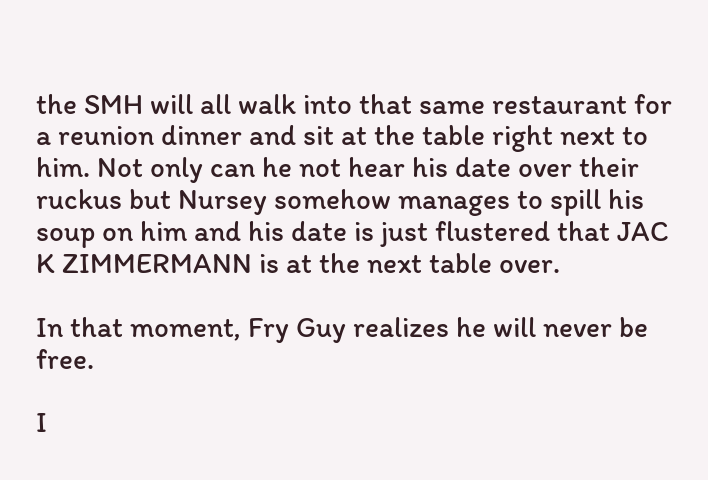the SMH will all walk into that same restaurant for a reunion dinner and sit at the table right next to him. Not only can he not hear his date over their ruckus but Nursey somehow manages to spill his soup on him and his date is just flustered that JAC K ZIMMERMANN is at the next table over.

In that moment, Fry Guy realizes he will never be free.

I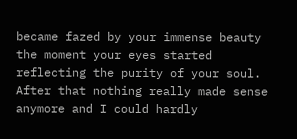became fazed by your immense beauty the moment your eyes started reflecting the purity of your soul. After that nothing really made sense anymore and I could hardly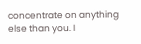concentrate on anything else than you. I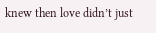knew then love didn’t just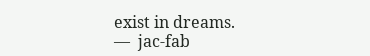exist in dreams.
—  jac-fab